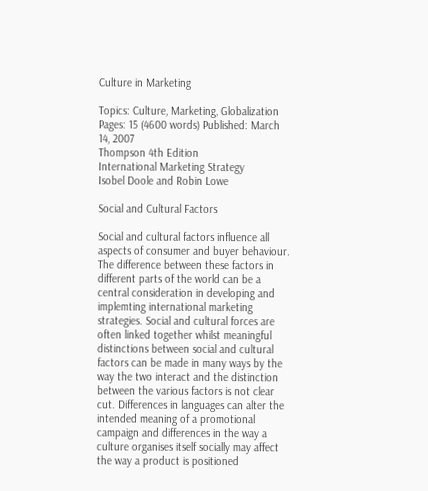Culture in Marketing

Topics: Culture, Marketing, Globalization Pages: 15 (4600 words) Published: March 14, 2007
Thompson 4th Edition
International Marketing Strategy
Isobel Doole and Robin Lowe

Social and Cultural Factors

Social and cultural factors influence all aspects of consumer and buyer behaviour. The difference between these factors in different parts of the world can be a central consideration in developing and implemting international marketing strategies. Social and cultural forces are often linked together whilst meaningful distinctions between social and cultural factors can be made in many ways by the way the two interact and the distinction between the various factors is not clear cut. Differences in languages can alter the intended meaning of a promotional campaign and differences in the way a culture organises itself socially may affect the way a product is positioned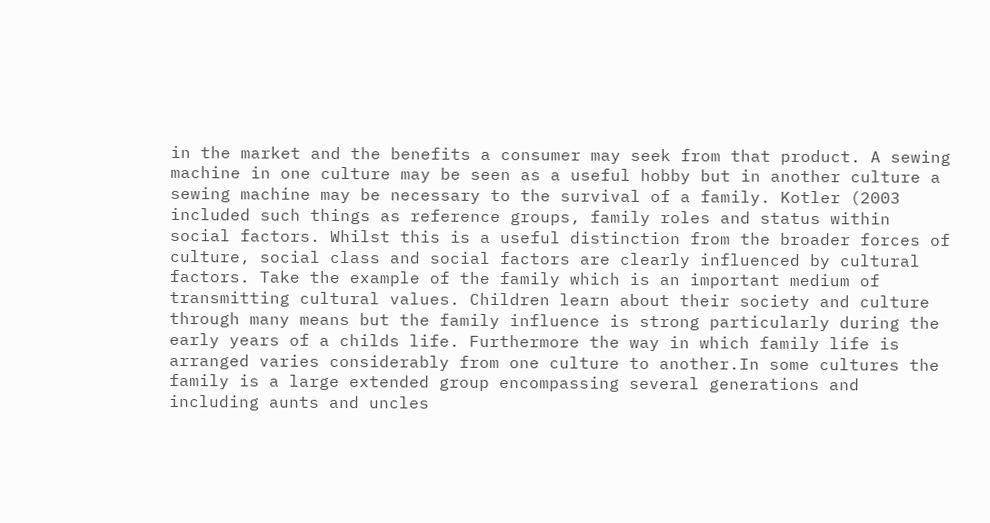in the market and the benefits a consumer may seek from that product. A sewing machine in one culture may be seen as a useful hobby but in another culture a sewing machine may be necessary to the survival of a family. Kotler (2003 included such things as reference groups, family roles and status within social factors. Whilst this is a useful distinction from the broader forces of culture, social class and social factors are clearly influenced by cultural factors. Take the example of the family which is an important medium of transmitting cultural values. Children learn about their society and culture through many means but the family influence is strong particularly during the early years of a childs life. Furthermore the way in which family life is arranged varies considerably from one culture to another.In some cultures the family is a large extended group encompassing several generations and including aunts and uncles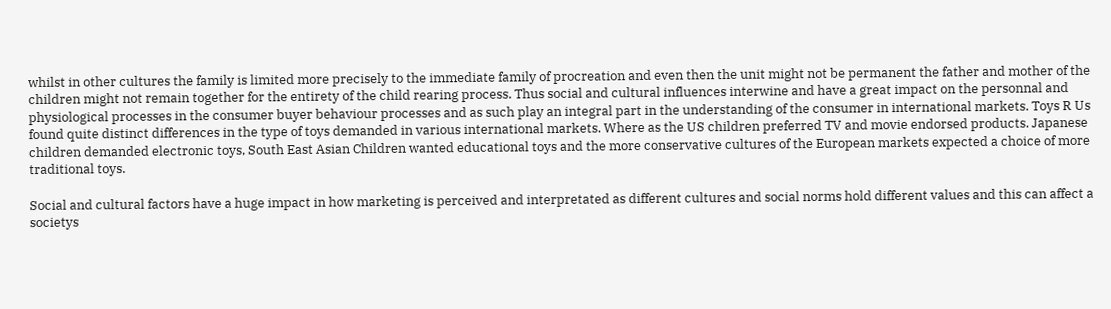whilst in other cultures the family is limited more precisely to the immediate family of procreation and even then the unit might not be permanent the father and mother of the children might not remain together for the entirety of the child rearing process. Thus social and cultural influences interwine and have a great impact on the personnal and physiological processes in the consumer buyer behaviour processes and as such play an integral part in the understanding of the consumer in international markets. Toys R Us found quite distinct differences in the type of toys demanded in various international markets. Where as the US children preferred TV and movie endorsed products. Japanese children demanded electronic toys, South East Asian Children wanted educational toys and the more conservative cultures of the European markets expected a choice of more traditional toys.

Social and cultural factors have a huge impact in how marketing is perceived and interpretated as different cultures and social norms hold different values and this can affect a societys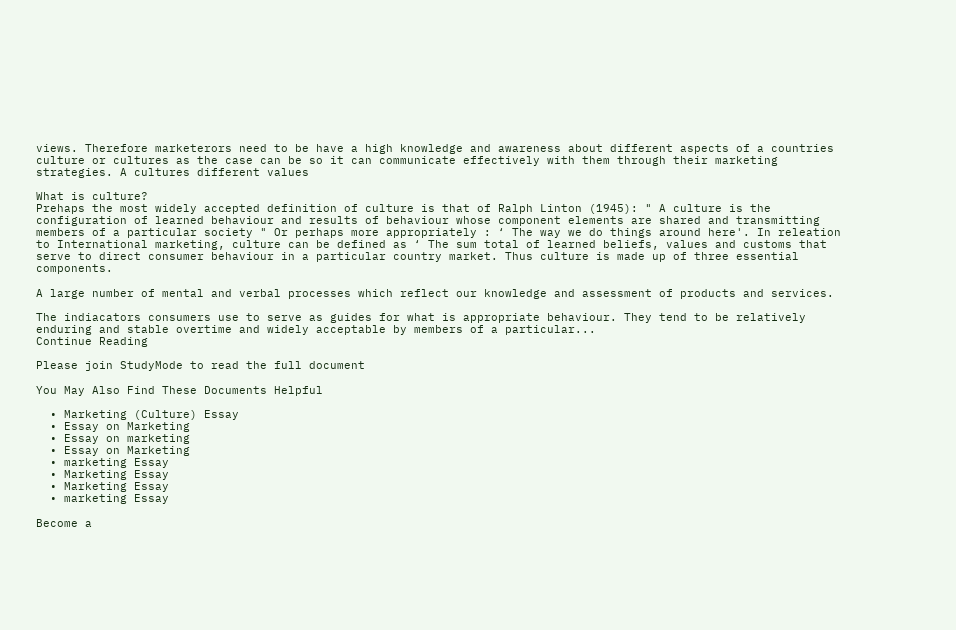views. Therefore marketerors need to be have a high knowledge and awareness about different aspects of a countries culture or cultures as the case can be so it can communicate effectively with them through their marketing strategies. A cultures different values

What is culture?
Prehaps the most widely accepted definition of culture is that of Ralph Linton (1945): " A culture is the configuration of learned behaviour and results of behaviour whose component elements are shared and transmitting members of a particular society " Or perhaps more appropriately : ‘ The way we do things around here'. In releation to International marketing, culture can be defined as ‘ The sum total of learned beliefs, values and customs that serve to direct consumer behaviour in a particular country market. Thus culture is made up of three essential components.

A large number of mental and verbal processes which reflect our knowledge and assessment of products and services.

The indiacators consumers use to serve as guides for what is appropriate behaviour. They tend to be relatively enduring and stable overtime and widely acceptable by members of a particular...
Continue Reading

Please join StudyMode to read the full document

You May Also Find These Documents Helpful

  • Marketing (Culture) Essay
  • Essay on Marketing
  • Essay on marketing
  • Essay on Marketing
  • marketing Essay
  • Marketing Essay
  • Marketing Essay
  • marketing Essay

Become a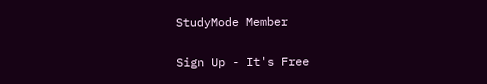StudyMode Member

Sign Up - It's Free